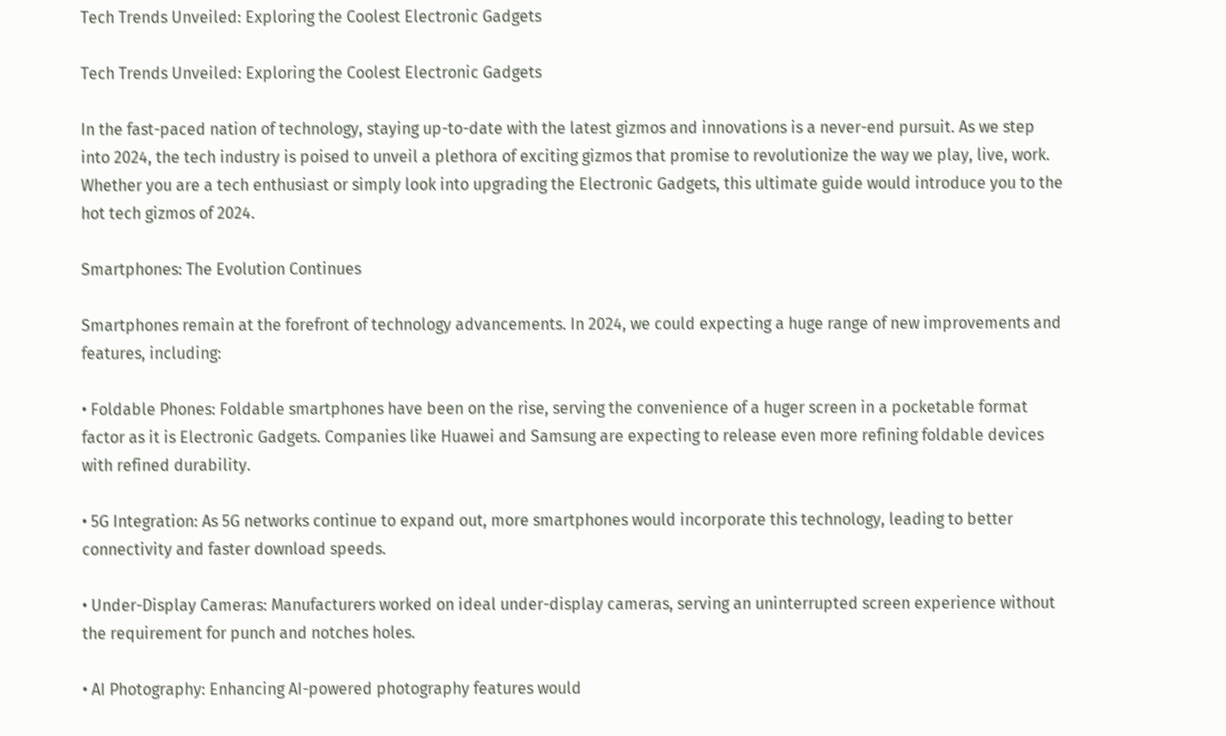Tech Trends Unveiled: Exploring the Coolest Electronic Gadgets

Tech Trends Unveiled: Exploring the Coolest Electronic Gadgets

In the fast-paced nation of technology, staying up-to-date with the latest gizmos and innovations is a never-end pursuit. As we step into 2024, the tech industry is poised to unveil a plethora of exciting gizmos that promise to revolutionize the way we play, live, work. Whether you are a tech enthusiast or simply look into upgrading the Electronic Gadgets, this ultimate guide would introduce you to the hot tech gizmos of 2024.

Smartphones: The Evolution Continues

Smartphones remain at the forefront of technology advancements. In 2024, we could expecting a huge range of new improvements and features, including:

• Foldable Phones: Foldable smartphones have been on the rise, serving the convenience of a huger screen in a pocketable format factor as it is Electronic Gadgets. Companies like Huawei and Samsung are expecting to release even more refining foldable devices with refined durability.

• 5G Integration: As 5G networks continue to expand out, more smartphones would incorporate this technology, leading to better connectivity and faster download speeds.

• Under-Display Cameras: Manufacturers worked on ideal under-display cameras, serving an uninterrupted screen experience without the requirement for punch and notches holes.

• AI Photography: Enhancing AI-powered photography features would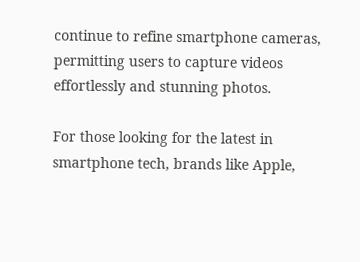continue to refine smartphone cameras, permitting users to capture videos effortlessly and stunning photos.

For those looking for the latest in smartphone tech, brands like Apple,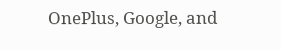OnePlus, Google, and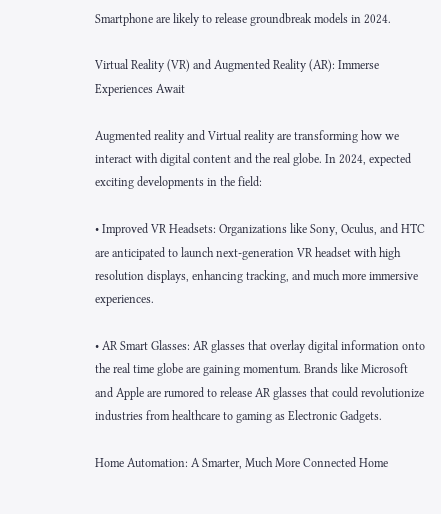Smartphone are likely to release groundbreak models in 2024.

Virtual Reality (VR) and Augmented Reality (AR): Immerse Experiences Await

Augmented reality and Virtual reality are transforming how we interact with digital content and the real globe. In 2024, expected exciting developments in the field:

• Improved VR Headsets: Organizations like Sony, Oculus, and HTC are anticipated to launch next-generation VR headset with high resolution displays, enhancing tracking, and much more immersive experiences.

• AR Smart Glasses: AR glasses that overlay digital information onto the real time globe are gaining momentum. Brands like Microsoft and Apple are rumored to release AR glasses that could revolutionize industries from healthcare to gaming as Electronic Gadgets.

Home Automation: A Smarter, Much More Connected Home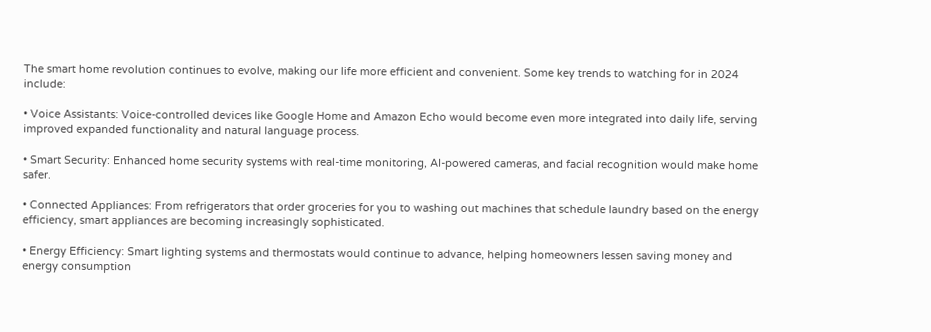The smart home revolution continues to evolve, making our life more efficient and convenient. Some key trends to watching for in 2024 include:

• Voice Assistants: Voice-controlled devices like Google Home and Amazon Echo would become even more integrated into daily life, serving improved expanded functionality and natural language process.

• Smart Security: Enhanced home security systems with real-time monitoring, AI-powered cameras, and facial recognition would make home safer.

• Connected Appliances: From refrigerators that order groceries for you to washing out machines that schedule laundry based on the energy efficiency, smart appliances are becoming increasingly sophisticated.

• Energy Efficiency: Smart lighting systems and thermostats would continue to advance, helping homeowners lessen saving money and energy consumption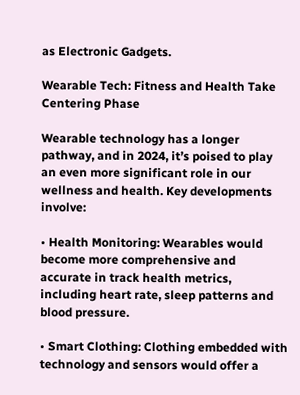as Electronic Gadgets.

Wearable Tech: Fitness and Health Take Centering Phase

Wearable technology has a longer pathway, and in 2024, it’s poised to play an even more significant role in our wellness and health. Key developments involve:

• Health Monitoring: Wearables would become more comprehensive and accurate in track health metrics, including heart rate, sleep patterns and blood pressure.

• Smart Clothing: Clothing embedded with technology and sensors would offer a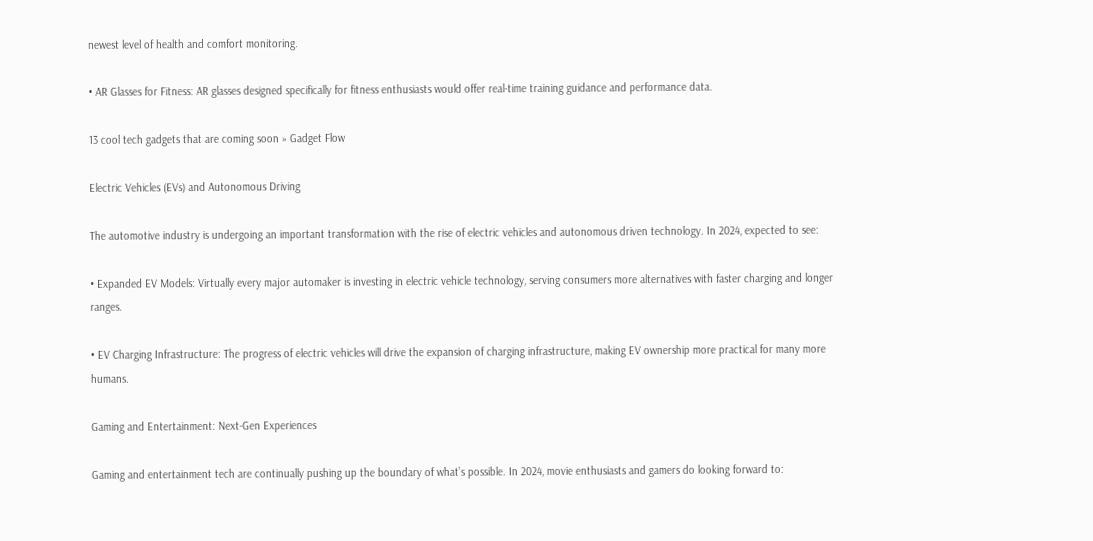newest level of health and comfort monitoring.

• AR Glasses for Fitness: AR glasses designed specifically for fitness enthusiasts would offer real-time training guidance and performance data.

13 cool tech gadgets that are coming soon » Gadget Flow

Electric Vehicles (EVs) and Autonomous Driving

The automotive industry is undergoing an important transformation with the rise of electric vehicles and autonomous driven technology. In 2024, expected to see:

• Expanded EV Models: Virtually every major automaker is investing in electric vehicle technology, serving consumers more alternatives with faster charging and longer ranges.

• EV Charging Infrastructure: The progress of electric vehicles will drive the expansion of charging infrastructure, making EV ownership more practical for many more humans.

Gaming and Entertainment: Next-Gen Experiences

Gaming and entertainment tech are continually pushing up the boundary of what’s possible. In 2024, movie enthusiasts and gamers do looking forward to: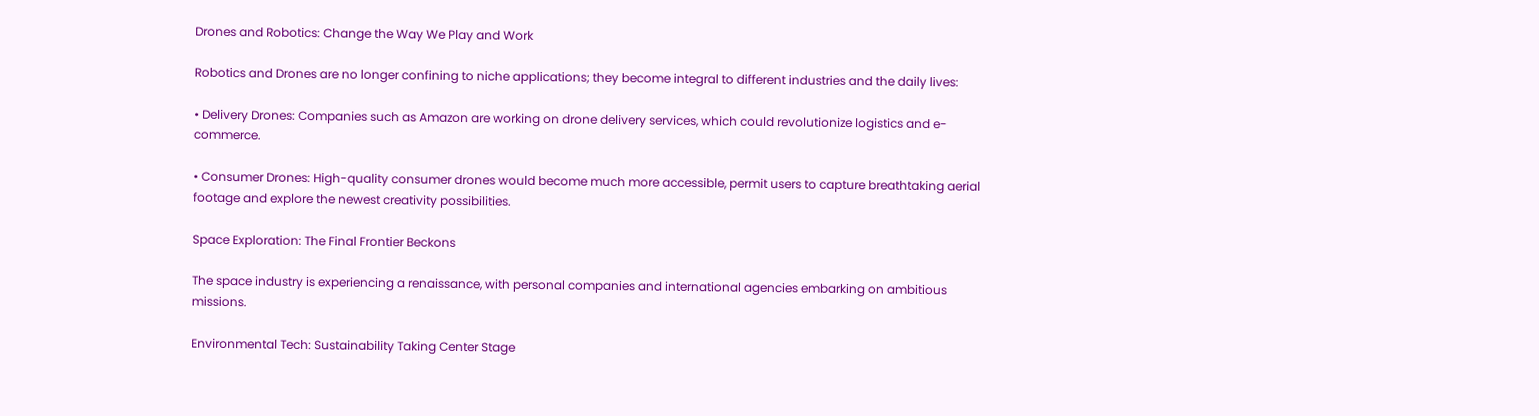Drones and Robotics: Change the Way We Play and Work

Robotics and Drones are no longer confining to niche applications; they become integral to different industries and the daily lives:

• Delivery Drones: Companies such as Amazon are working on drone delivery services, which could revolutionize logistics and e-commerce.

• Consumer Drones: High-quality consumer drones would become much more accessible, permit users to capture breathtaking aerial footage and explore the newest creativity possibilities.

Space Exploration: The Final Frontier Beckons

The space industry is experiencing a renaissance, with personal companies and international agencies embarking on ambitious missions.

Environmental Tech: Sustainability Taking Center Stage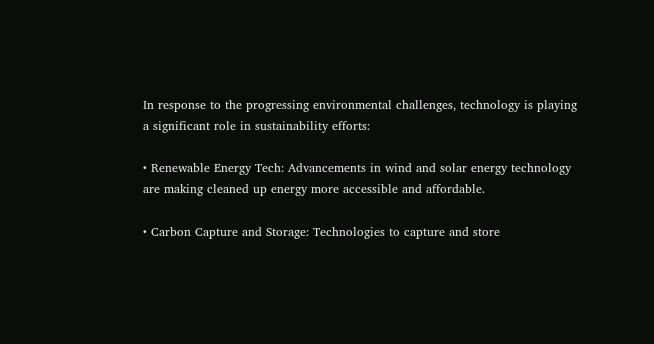In response to the progressing environmental challenges, technology is playing a significant role in sustainability efforts:

• Renewable Energy Tech: Advancements in wind and solar energy technology are making cleaned up energy more accessible and affordable.

• Carbon Capture and Storage: Technologies to capture and store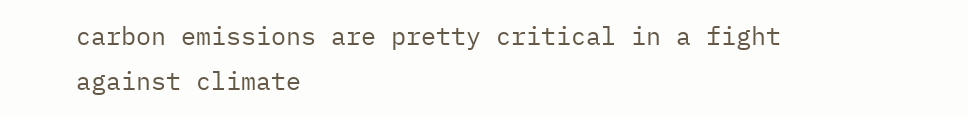carbon emissions are pretty critical in a fight against climate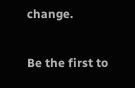change.

Be the first to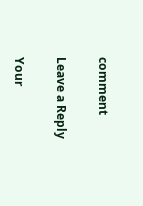comment

Leave a Reply

Your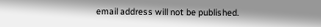email address will not be published.